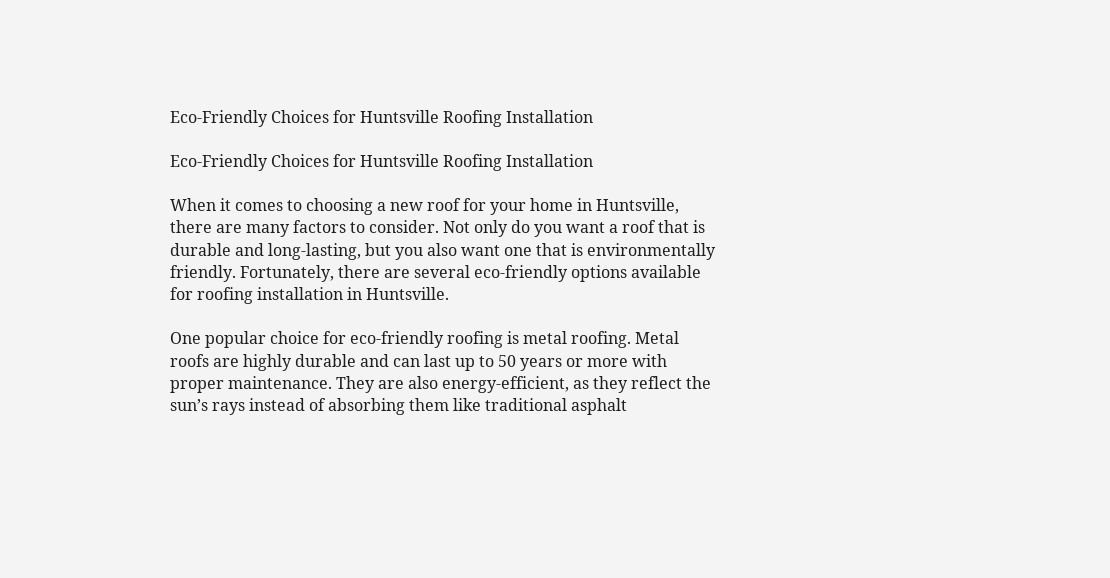Eco-Friendly Choices for Huntsville Roofing Installation

Eco-Friendly Choices for Huntsville Roofing Installation

When it comes to choosing a new roof for your home in Huntsville, there are many factors to consider. Not only do you want a roof that is durable and long-lasting, but you also want one that is environmentally friendly. Fortunately, there are several eco-friendly options available for roofing installation in Huntsville.

One popular choice for eco-friendly roofing is metal roofing. Metal roofs are highly durable and can last up to 50 years or more with proper maintenance. They are also energy-efficient, as they reflect the sun’s rays instead of absorbing them like traditional asphalt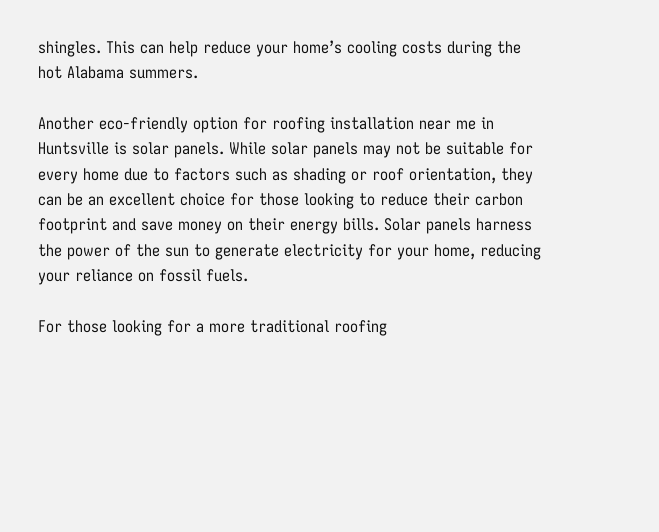shingles. This can help reduce your home’s cooling costs during the hot Alabama summers.

Another eco-friendly option for roofing installation near me in Huntsville is solar panels. While solar panels may not be suitable for every home due to factors such as shading or roof orientation, they can be an excellent choice for those looking to reduce their carbon footprint and save money on their energy bills. Solar panels harness the power of the sun to generate electricity for your home, reducing your reliance on fossil fuels.

For those looking for a more traditional roofing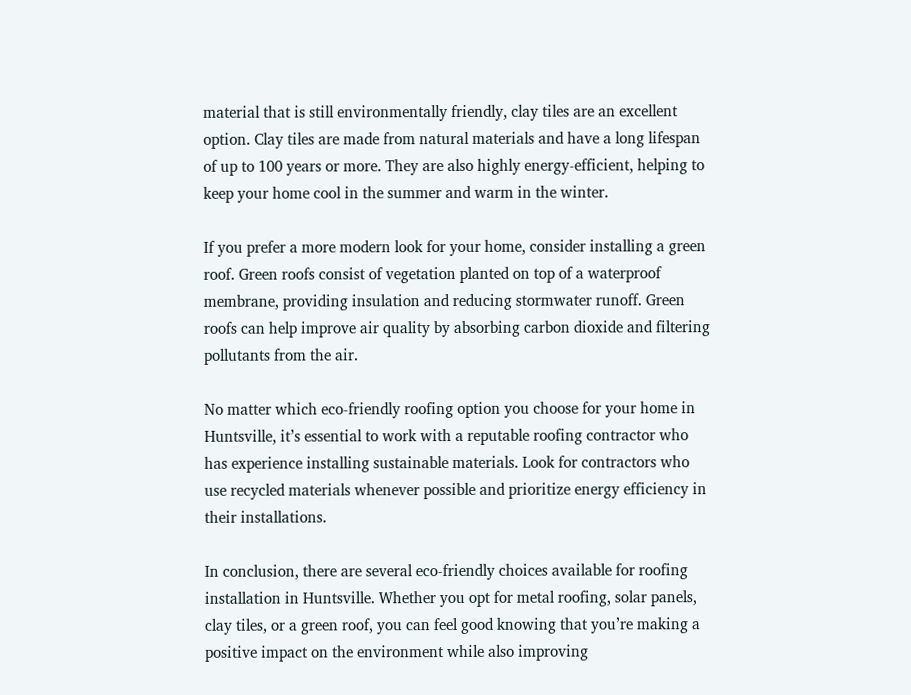material that is still environmentally friendly, clay tiles are an excellent option. Clay tiles are made from natural materials and have a long lifespan of up to 100 years or more. They are also highly energy-efficient, helping to keep your home cool in the summer and warm in the winter.

If you prefer a more modern look for your home, consider installing a green roof. Green roofs consist of vegetation planted on top of a waterproof membrane, providing insulation and reducing stormwater runoff. Green roofs can help improve air quality by absorbing carbon dioxide and filtering pollutants from the air.

No matter which eco-friendly roofing option you choose for your home in Huntsville, it’s essential to work with a reputable roofing contractor who has experience installing sustainable materials. Look for contractors who use recycled materials whenever possible and prioritize energy efficiency in their installations.

In conclusion, there are several eco-friendly choices available for roofing installation in Huntsville. Whether you opt for metal roofing, solar panels, clay tiles, or a green roof, you can feel good knowing that you’re making a positive impact on the environment while also improving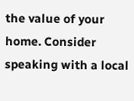the value of your home. Consider speaking with a local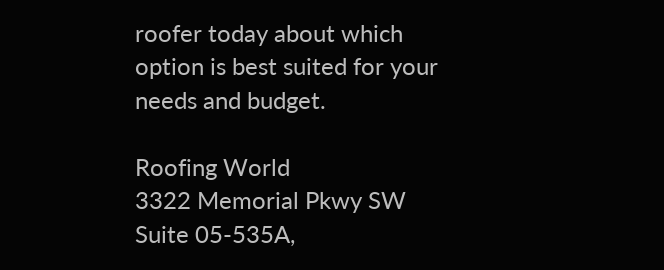roofer today about which option is best suited for your needs and budget.

Roofing World
3322 Memorial Pkwy SW Suite 05-535A,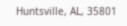Huntsville, AL, 35801